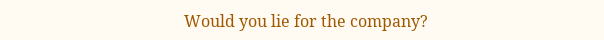Would you lie for the company?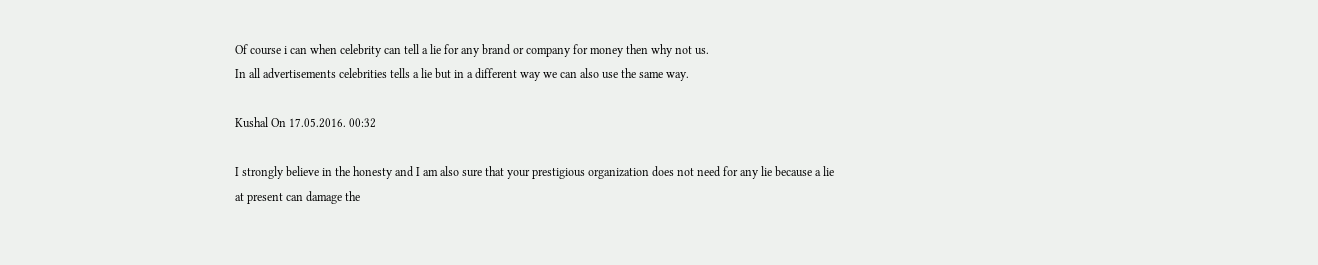Of course i can when celebrity can tell a lie for any brand or company for money then why not us.
In all advertisements celebrities tells a lie but in a different way we can also use the same way.

Kushal On 17.05.2016. 00:32

I strongly believe in the honesty and I am also sure that your prestigious organization does not need for any lie because a lie at present can damage the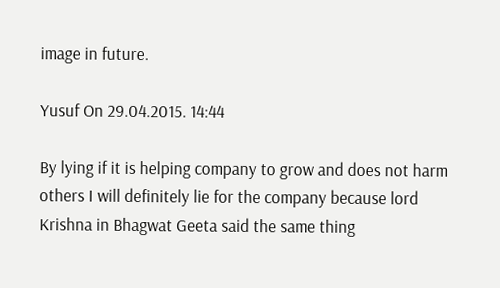image in future.

Yusuf On 29.04.2015. 14:44

By lying if it is helping company to grow and does not harm others I will definitely lie for the company because lord Krishna in Bhagwat Geeta said the same thing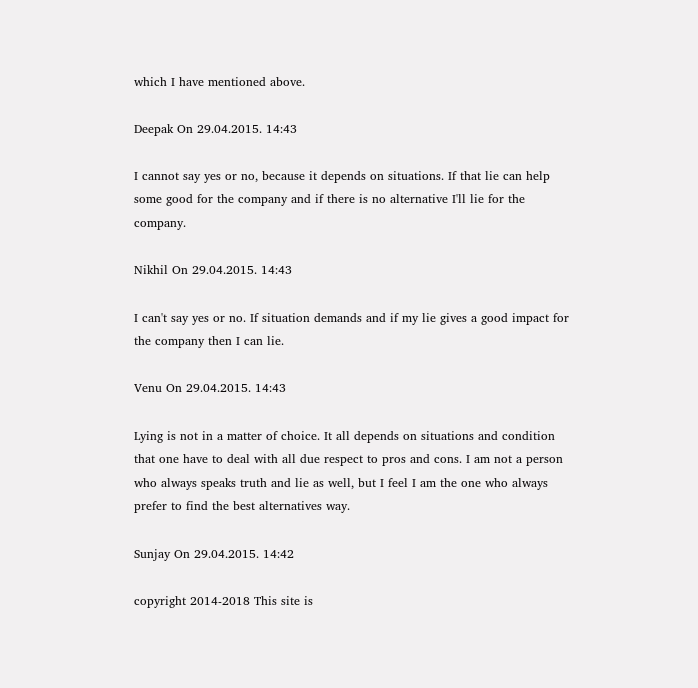which I have mentioned above.

Deepak On 29.04.2015. 14:43

I cannot say yes or no, because it depends on situations. If that lie can help some good for the company and if there is no alternative I'll lie for the company.

Nikhil On 29.04.2015. 14:43

I can't say yes or no. If situation demands and if my lie gives a good impact for the company then I can lie.

Venu On 29.04.2015. 14:43

Lying is not in a matter of choice. It all depends on situations and condition that one have to deal with all due respect to pros and cons. I am not a person who always speaks truth and lie as well, but I feel I am the one who always prefer to find the best alternatives way.

Sunjay On 29.04.2015. 14:42

copyright 2014-2018 This site is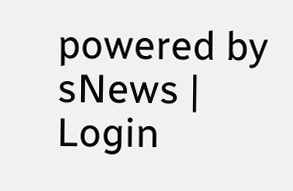powered by sNews | Login